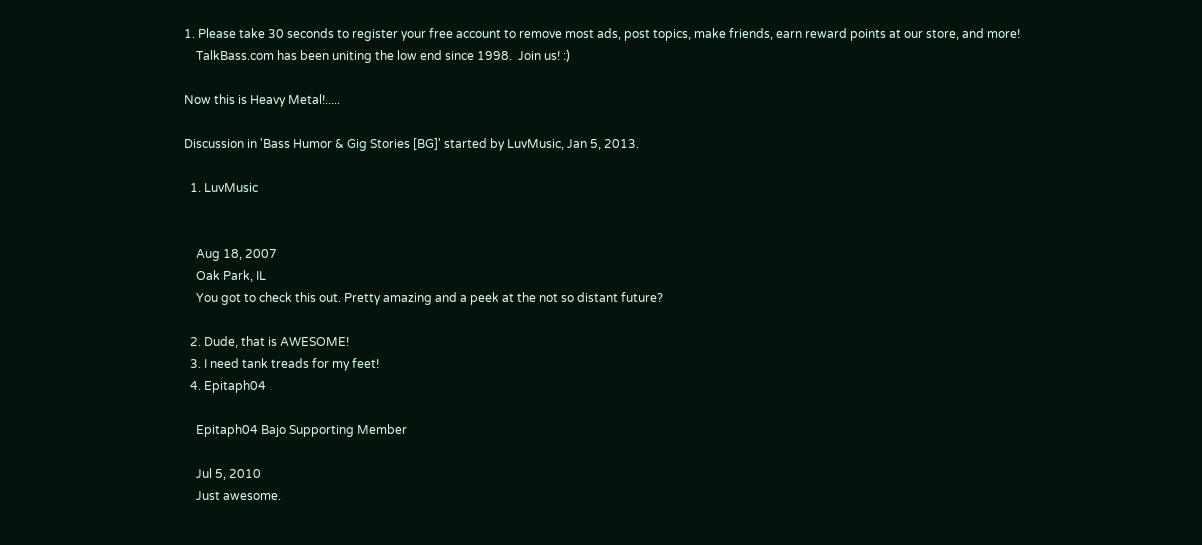1. Please take 30 seconds to register your free account to remove most ads, post topics, make friends, earn reward points at our store, and more!
    TalkBass.com has been uniting the low end since 1998.  Join us! :)

Now this is Heavy Metal!.....

Discussion in 'Bass Humor & Gig Stories [BG]' started by LuvMusic, Jan 5, 2013.

  1. LuvMusic


    Aug 18, 2007
    Oak Park, IL
    You got to check this out. Pretty amazing and a peek at the not so distant future?

  2. Dude, that is AWESOME!
  3. I need tank treads for my feet!
  4. Epitaph04

    Epitaph04 Bajo Supporting Member

    Jul 5, 2010
    Just awesome.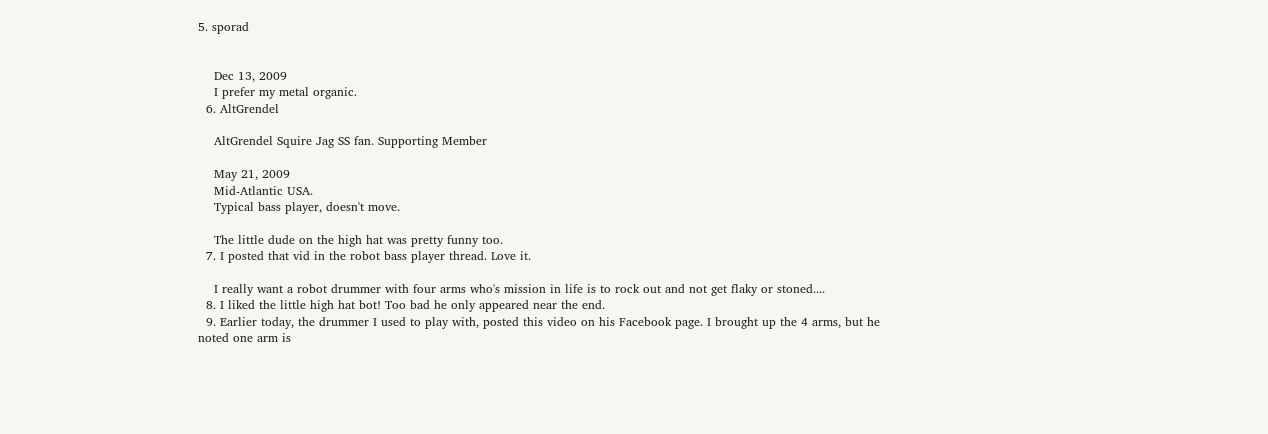5. sporad


    Dec 13, 2009
    I prefer my metal organic.
  6. AltGrendel

    AltGrendel Squire Jag SS fan. Supporting Member

    May 21, 2009
    Mid-Atlantic USA.
    Typical bass player, doesn't move.

    The little dude on the high hat was pretty funny too.
  7. I posted that vid in the robot bass player thread. Love it.

    I really want a robot drummer with four arms who's mission in life is to rock out and not get flaky or stoned....
  8. I liked the little high hat bot! Too bad he only appeared near the end.
  9. Earlier today, the drummer I used to play with, posted this video on his Facebook page. I brought up the 4 arms, but he noted one arm is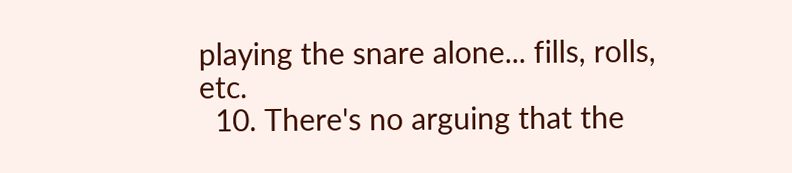playing the snare alone... fills, rolls, etc.
  10. There's no arguing that the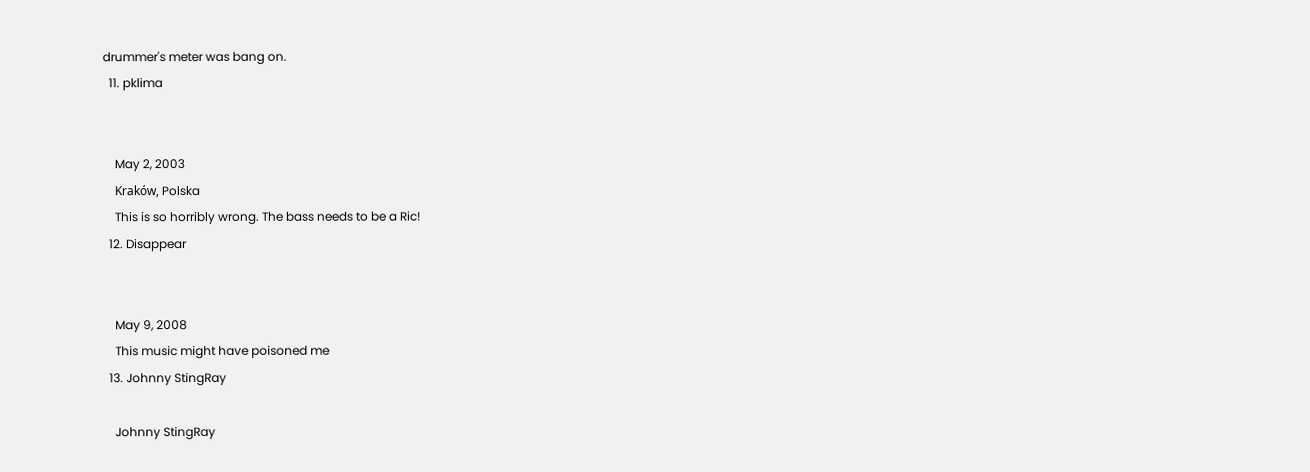drummer's meter was bang on.
  11. pklima


    May 2, 2003
    Kraków, Polska
    This is so horribly wrong. The bass needs to be a Ric!
  12. Disappear


    May 9, 2008
    This music might have poisoned me
  13. Johnny StingRay

    Johnny StingRay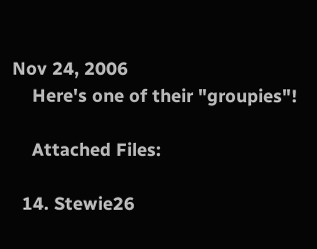Nov 24, 2006
    Here's one of their "groupies"!

    Attached Files:

  14. Stewie26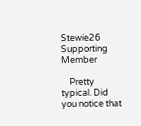Stewie26 Supporting Member

    Pretty typical. Did you notice that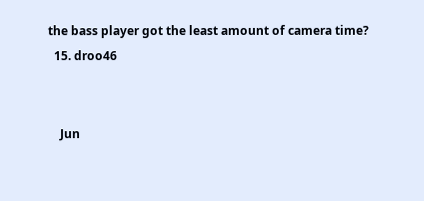the bass player got the least amount of camera time?
  15. droo46


    Jun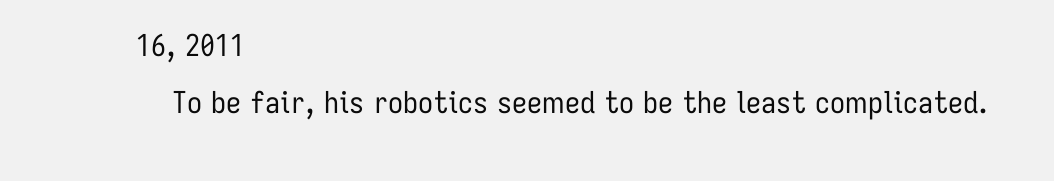16, 2011
    To be fair, his robotics seemed to be the least complicated.